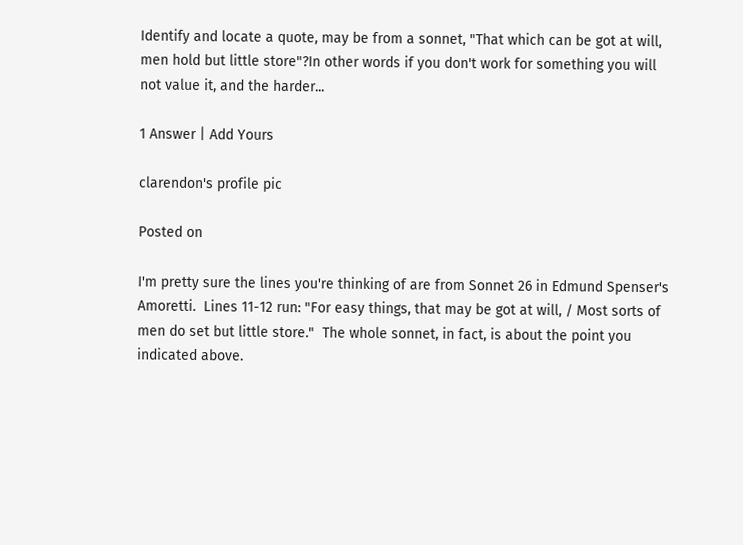Identify and locate a quote, may be from a sonnet, "That which can be got at will, men hold but little store"?In other words if you don't work for something you will not value it, and the harder...

1 Answer | Add Yours

clarendon's profile pic

Posted on

I'm pretty sure the lines you're thinking of are from Sonnet 26 in Edmund Spenser's Amoretti.  Lines 11-12 run: "For easy things, that may be got at will, / Most sorts of men do set but little store."  The whole sonnet, in fact, is about the point you indicated above.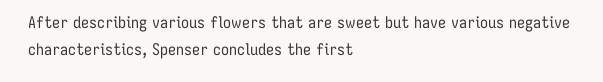After describing various flowers that are sweet but have various negative characteristics, Spenser concludes the first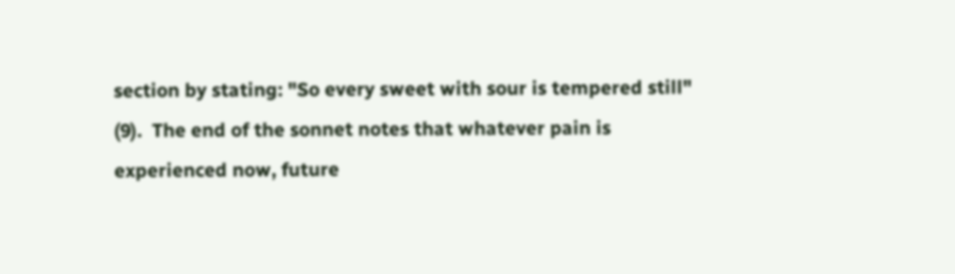section by stating: "So every sweet with sour is tempered still" (9).  The end of the sonnet notes that whatever pain is experienced now, future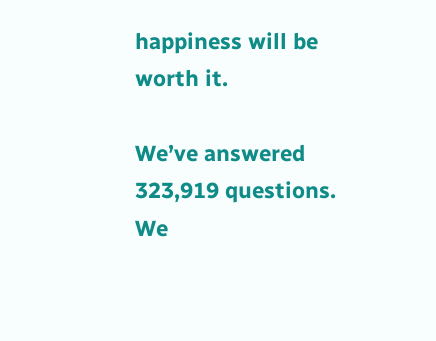happiness will be worth it.

We’ve answered 323,919 questions. We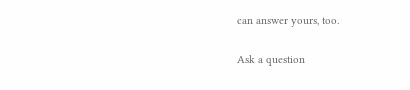can answer yours, too.

Ask a question